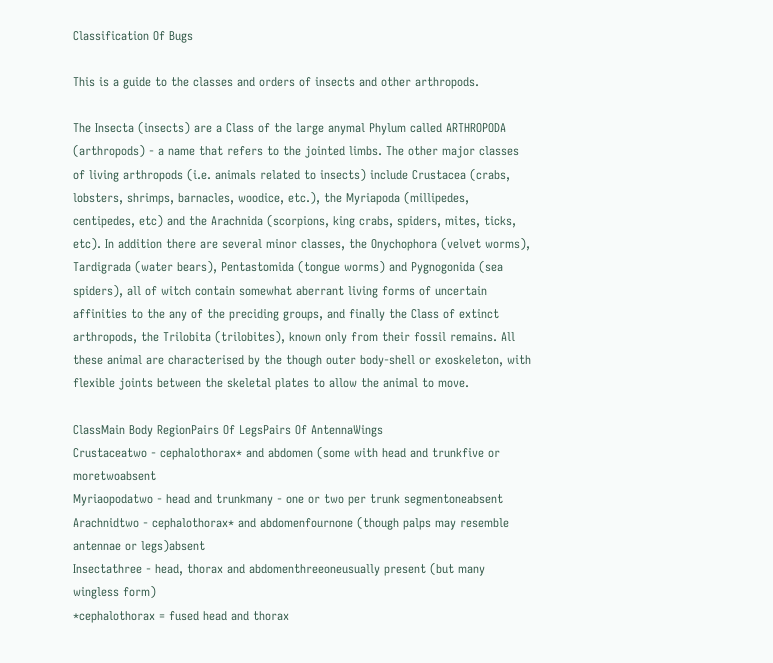Classification Of Bugs

This is a guide to the classes and orders of insects and other arthropods.

The Insecta (insects) are a Class of the large anymal Phylum called ARTHROPODA (arthropods) - a name that refers to the jointed limbs. The other major classes of living arthropods (i.e. animals related to insects) include Crustacea (crabs, lobsters, shrimps, barnacles, woodice, etc.), the Myriapoda (millipedes, centipedes, etc) and the Arachnida (scorpions, king crabs, spiders, mites, ticks, etc). In addition there are several minor classes, the Onychophora (velvet worms), Tardigrada (water bears), Pentastomida (tongue worms) and Pygnogonida (sea spiders), all of witch contain somewhat aberrant living forms of uncertain affinities to the any of the preciding groups, and finally the Class of extinct arthropods, the Trilobita (trilobites), known only from their fossil remains. All these animal are characterised by the though outer body-shell or exoskeleton, with flexible joints between the skeletal plates to allow the animal to move.

ClassMain Body RegionPairs Of LegsPairs Of AntennaWings
Crustaceatwo - cephalothorax* and abdomen (some with head and trunkfive or moretwoabsent
Myriaopodatwo - head and trunkmany - one or two per trunk segmentoneabsent
Arachnidtwo - cephalothorax* and abdomenfournone (though palps may resemble antennae or legs)absent
Insectathree - head, thorax and abdomenthreeoneusually present (but many wingless form)
*cephalothorax = fused head and thorax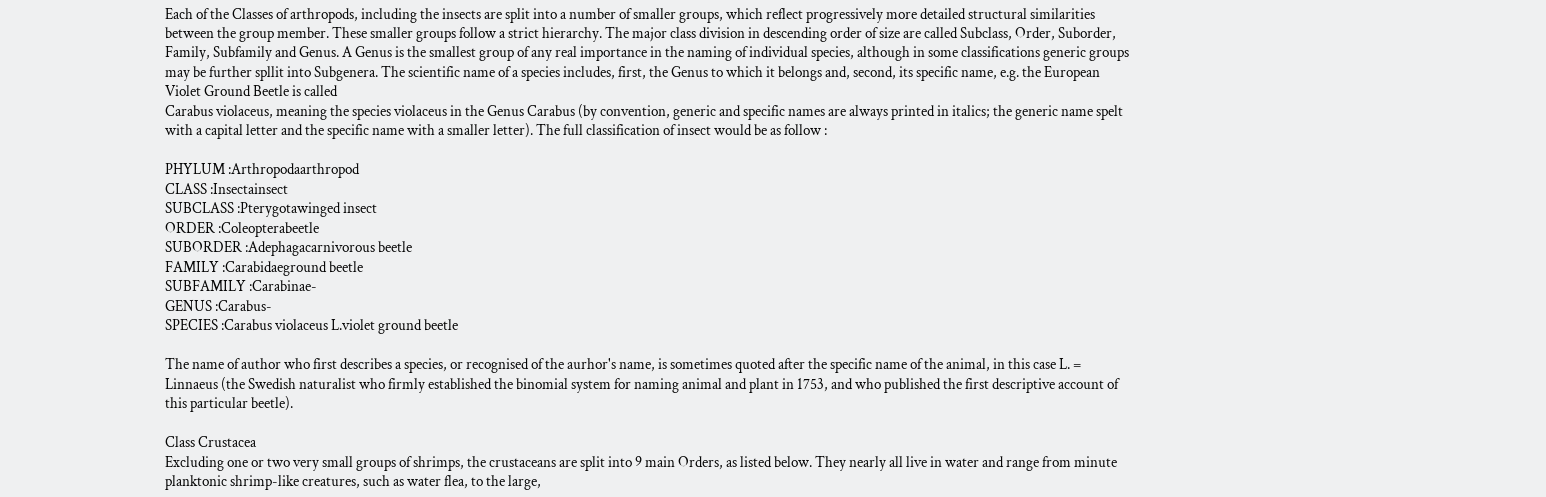Each of the Classes of arthropods, including the insects are split into a number of smaller groups, which reflect progressively more detailed structural similarities between the group member. These smaller groups follow a strict hierarchy. The major class division in descending order of size are called Subclass, Order, Suborder, Family, Subfamily and Genus. A Genus is the smallest group of any real importance in the naming of individual species, although in some classifications generic groups may be further spllit into Subgenera. The scientific name of a species includes, first, the Genus to which it belongs and, second, its specific name, e.g. the European Violet Ground Beetle is called
Carabus violaceus, meaning the species violaceus in the Genus Carabus (by convention, generic and specific names are always printed in italics; the generic name spelt with a capital letter and the specific name with a smaller letter). The full classification of insect would be as follow :

PHYLUM :Arthropodaarthropod
CLASS :Insectainsect
SUBCLASS :Pterygotawinged insect
ORDER :Coleopterabeetle
SUBORDER :Adephagacarnivorous beetle
FAMILY :Carabidaeground beetle
SUBFAMILY :Carabinae-
GENUS :Carabus-
SPECIES :Carabus violaceus L.violet ground beetle

The name of author who first describes a species, or recognised of the aurhor's name, is sometimes quoted after the specific name of the animal, in this case L. = Linnaeus (the Swedish naturalist who firmly established the binomial system for naming animal and plant in 1753, and who published the first descriptive account of this particular beetle).

Class Crustacea
Excluding one or two very small groups of shrimps, the crustaceans are split into 9 main Orders, as listed below. They nearly all live in water and range from minute planktonic shrimp-like creatures, such as water flea, to the large,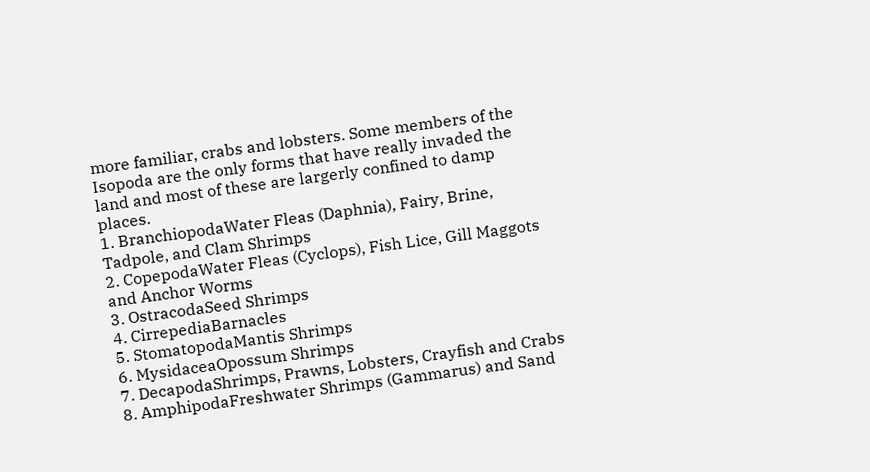more familiar, crabs and lobsters. Some members of the Isopoda are the only forms that have really invaded the land and most of these are largerly confined to damp places.
1. BranchiopodaWater Fleas (Daphnia), Fairy, Brine, Tadpole, and Clam Shrimps
2. CopepodaWater Fleas (Cyclops), Fish Lice, Gill Maggots and Anchor Worms
3. OstracodaSeed Shrimps
4. CirrepediaBarnacles
5. StomatopodaMantis Shrimps
6. MysidaceaOpossum Shrimps
7. DecapodaShrimps, Prawns, Lobsters, Crayfish and Crabs
8. AmphipodaFreshwater Shrimps (Gammarus) and Sand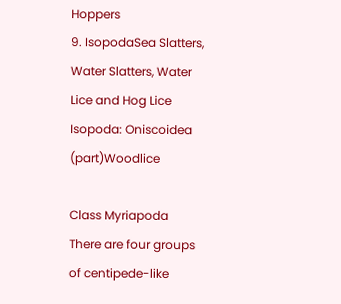Hoppers
9. IsopodaSea Slatters, Water Slatters, Water Lice and Hog Lice
Isopoda: Oniscoidea (part)Woodlice

Class Myriapoda
There are four groups of centipede-like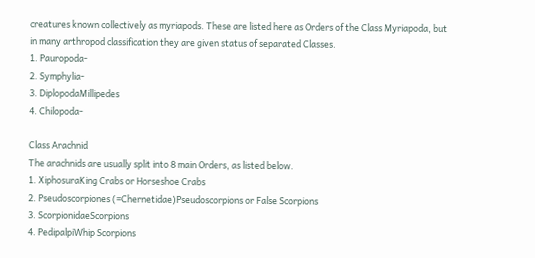creatures known collectively as myriapods. These are listed here as Orders of the Class Myriapoda, but in many arthropod classification they are given status of separated Classes.
1. Pauropoda-
2. Symphylia-
3. DiplopodaMillipedes
4. Chilopoda-

Class Arachnid
The arachnids are usually split into 8 main Orders, as listed below.
1. XiphosuraKing Crabs or Horseshoe Crabs
2. Pseudoscorpiones (=Chernetidae)Pseudoscorpions or False Scorpions
3. ScorpionidaeScorpions
4. PedipalpiWhip Scorpions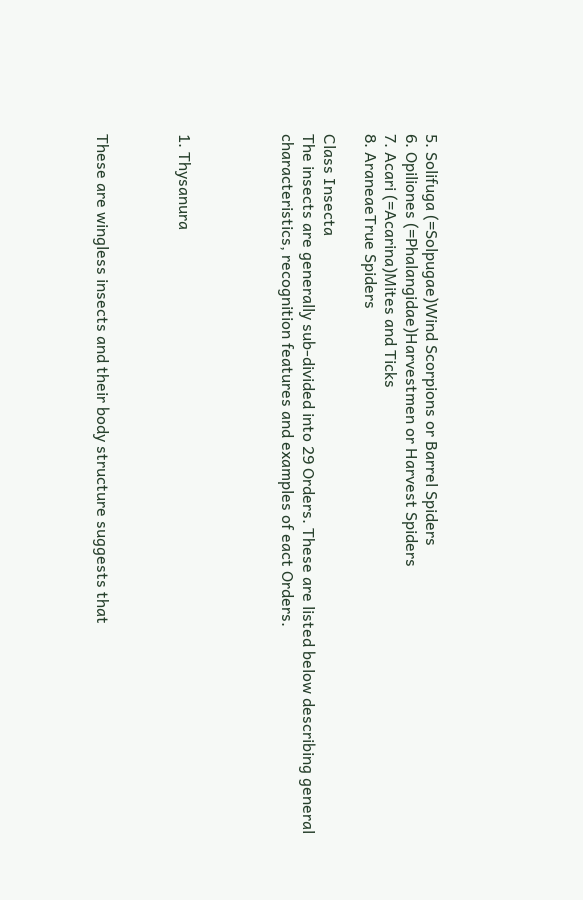5. Solifuga (=Solpugae)Wind Scorpions or Barrel Spiders
6. Opiliones (=Phalangidae)Harvestmen or Harvest Spiders
7. Acari (=Acarina)Mites and Ticks
8. AraneaeTrue Spiders

Class Insecta
The insects are generally sub-divided into 29 Orders. These are listed below describing general characteristics, recognition features and examples of eact Orders.




1. Thysanura



These are wingless insects and their body structure suggests that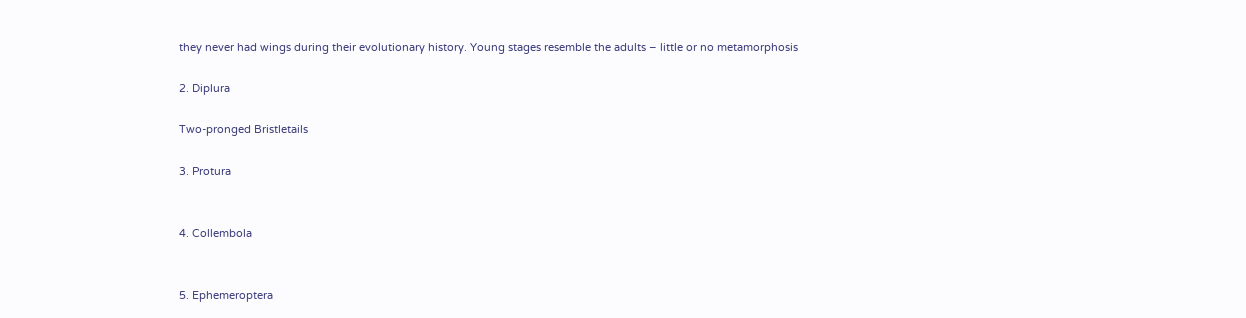they never had wings during their evolutionary history. Young stages resemble the adults – little or no metamorphosis

2. Diplura

Two-pronged Bristletails

3. Protura


4. Collembola


5. Ephemeroptera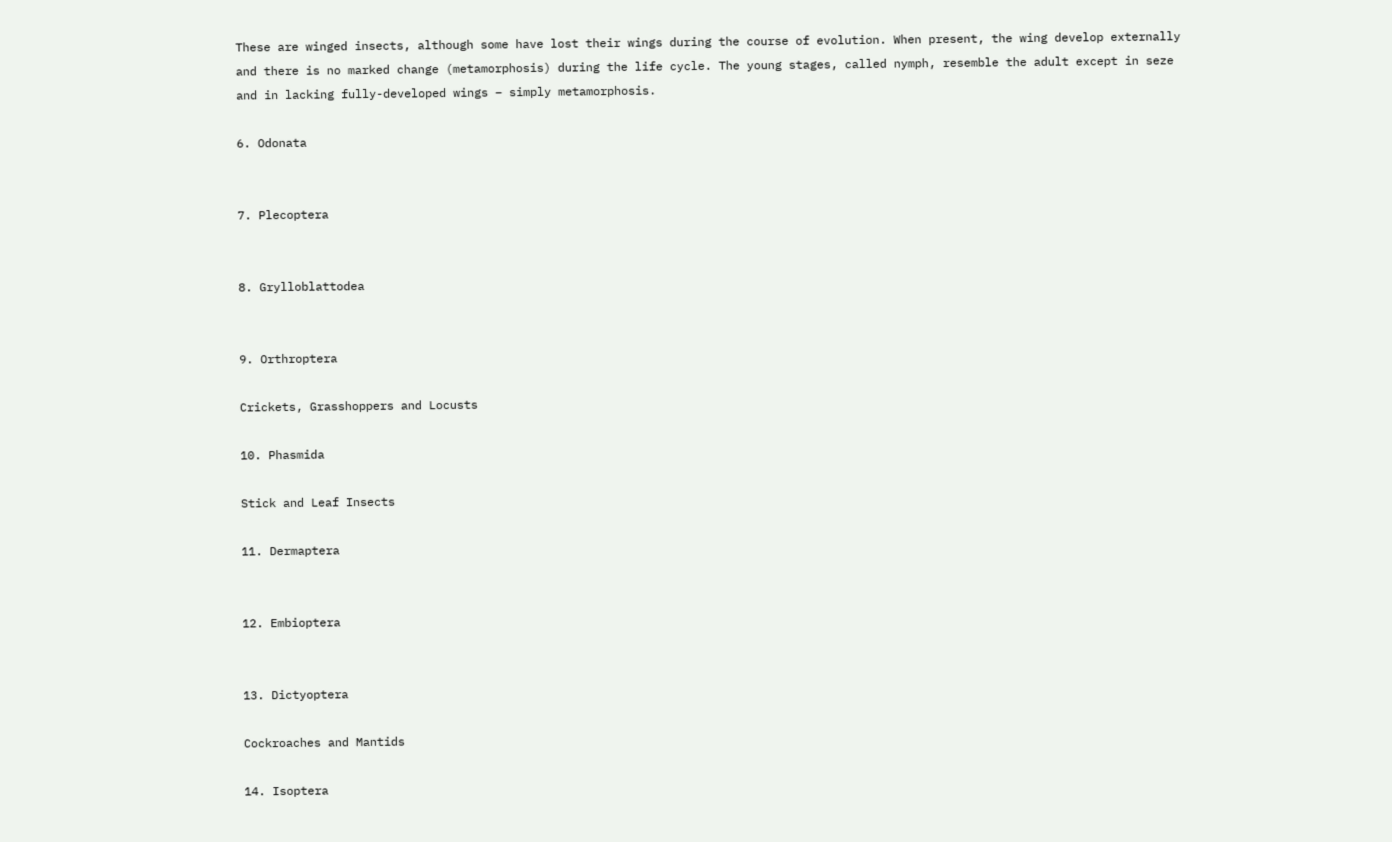These are winged insects, although some have lost their wings during the course of evolution. When present, the wing develop externally and there is no marked change (metamorphosis) during the life cycle. The young stages, called nymph, resemble the adult except in seze and in lacking fully-developed wings – simply metamorphosis.

6. Odonata


7. Plecoptera


8. Grylloblattodea


9. Orthroptera

Crickets, Grasshoppers and Locusts

10. Phasmida

Stick and Leaf Insects

11. Dermaptera


12. Embioptera


13. Dictyoptera

Cockroaches and Mantids

14. Isoptera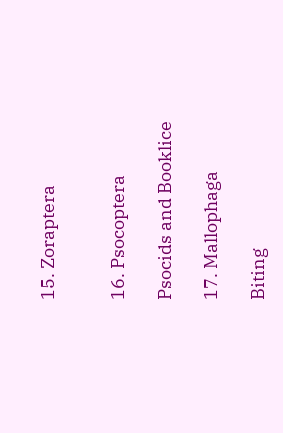15. Zoraptera


16. Psocoptera

Psocids and Booklice

17. Mallophaga

Biting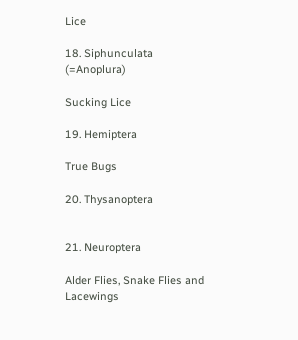Lice

18. Siphunculata (=Anoplura)

Sucking Lice

19. Hemiptera

True Bugs

20. Thysanoptera


21. Neuroptera

Alder Flies, Snake Flies and Lacewings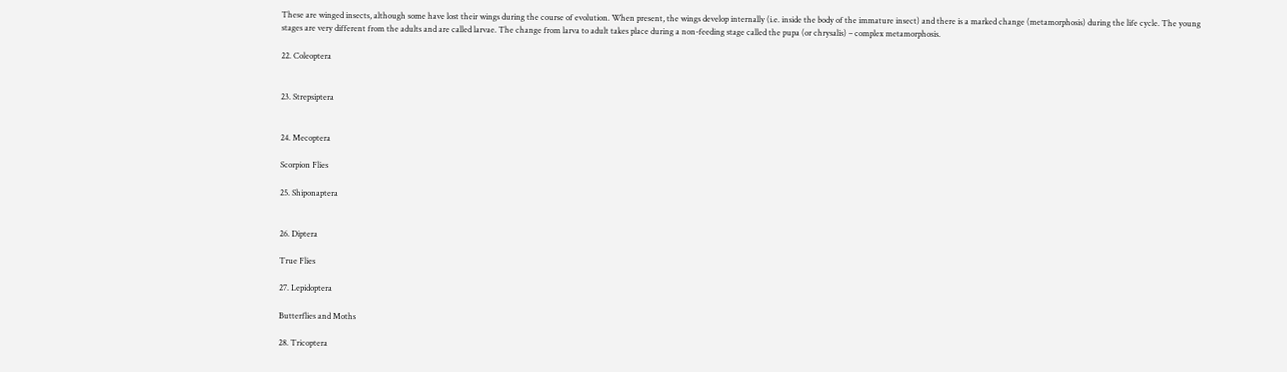These are winged insects, although some have lost their wings during the course of evolution. When present, the wings develop internally (i.e. inside the body of the immature insect) and there is a marked change (metamorphosis) during the life cycle. The young stages are very different from the adults and are called larvae. The change from larva to adult takes place during a non-feeding stage called the pupa (or chrysalis) – complex metamorphosis.

22. Coleoptera


23. Strepsiptera


24. Mecoptera

Scorpion Flies

25. Shiponaptera


26. Diptera

True Flies

27. Lepidoptera

Butterflies and Moths

28. Tricoptera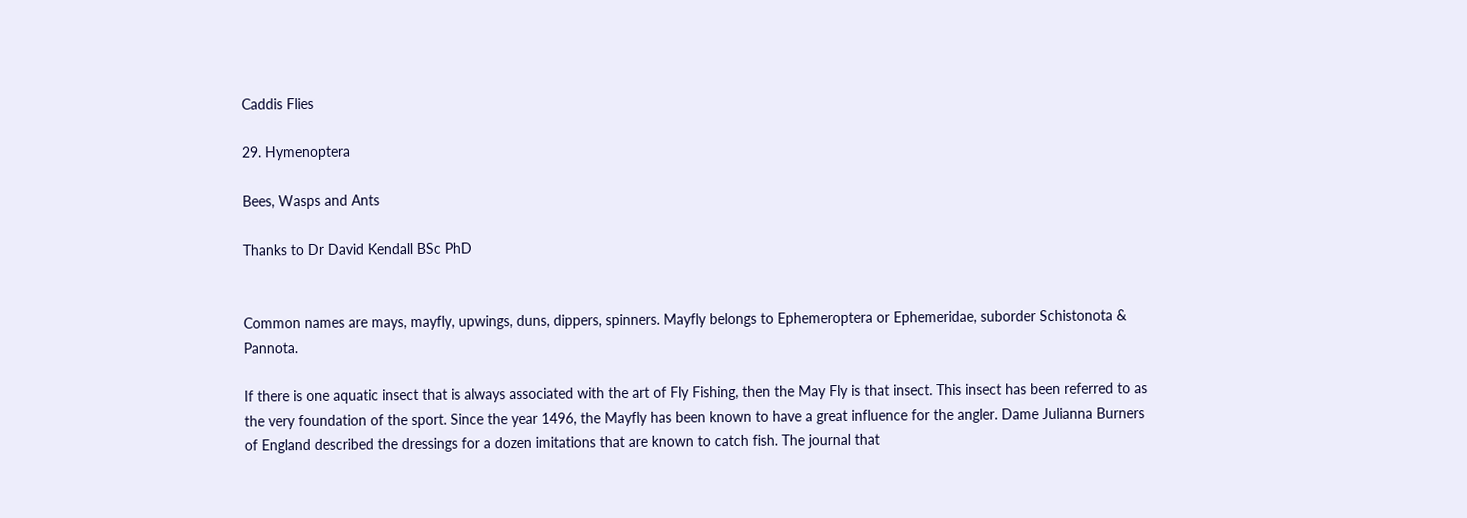Caddis Flies

29. Hymenoptera

Bees, Wasps and Ants

Thanks to Dr David Kendall BSc PhD


Common names are mays, mayfly, upwings, duns, dippers, spinners. Mayfly belongs to Ephemeroptera or Ephemeridae, suborder Schistonota & Pannota.

If there is one aquatic insect that is always associated with the art of Fly Fishing, then the May Fly is that insect. This insect has been referred to as the very foundation of the sport. Since the year 1496, the Mayfly has been known to have a great influence for the angler. Dame Julianna Burners of England described the dressings for a dozen imitations that are known to catch fish. The journal that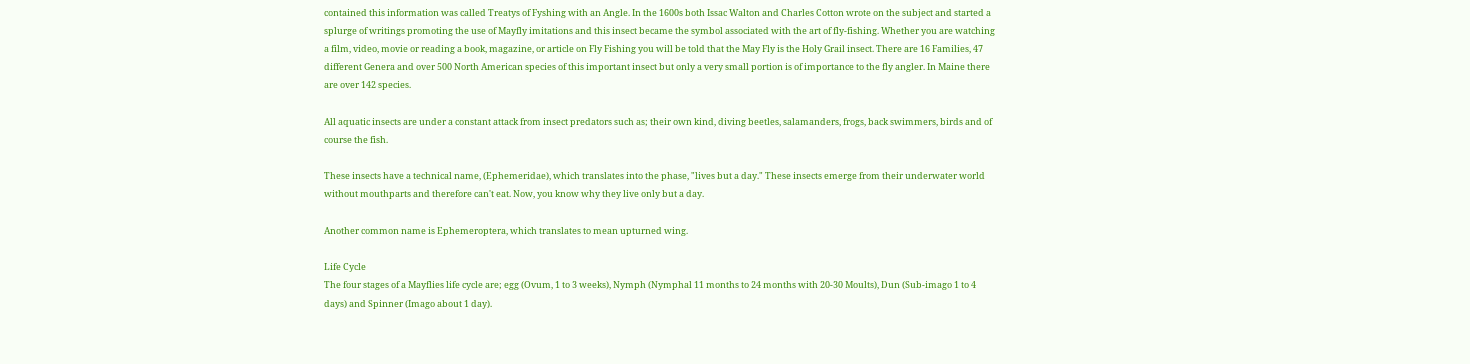contained this information was called Treatys of Fyshing with an Angle. In the 1600s both Issac Walton and Charles Cotton wrote on the subject and started a splurge of writings promoting the use of Mayfly imitations and this insect became the symbol associated with the art of fly-fishing. Whether you are watching a film, video, movie or reading a book, magazine, or article on Fly Fishing you will be told that the May Fly is the Holy Grail insect. There are 16 Families, 47 different Genera and over 500 North American species of this important insect but only a very small portion is of importance to the fly angler. In Maine there are over 142 species.

All aquatic insects are under a constant attack from insect predators such as; their own kind, diving beetles, salamanders, frogs, back swimmers, birds and of course the fish.

These insects have a technical name, (Ephemeridae), which translates into the phase, "lives but a day." These insects emerge from their underwater world without mouthparts and therefore can't eat. Now, you know why they live only but a day.

Another common name is Ephemeroptera, which translates to mean upturned wing.

Life Cycle
The four stages of a Mayflies life cycle are; egg (Ovum, 1 to 3 weeks), Nymph (Nymphal 11 months to 24 months with 20-30 Moults), Dun (Sub-imago 1 to 4 days) and Spinner (Imago about 1 day).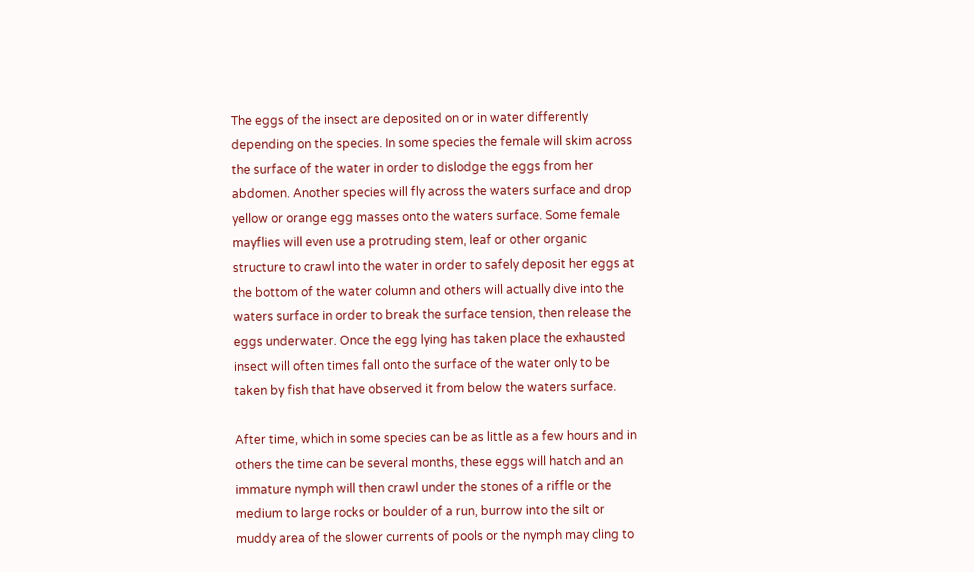The eggs of the insect are deposited on or in water differently depending on the species. In some species the female will skim across the surface of the water in order to dislodge the eggs from her abdomen. Another species will fly across the waters surface and drop yellow or orange egg masses onto the waters surface. Some female mayflies will even use a protruding stem, leaf or other organic structure to crawl into the water in order to safely deposit her eggs at the bottom of the water column and others will actually dive into the waters surface in order to break the surface tension, then release the eggs underwater. Once the egg lying has taken place the exhausted insect will often times fall onto the surface of the water only to be taken by fish that have observed it from below the waters surface.

After time, which in some species can be as little as a few hours and in others the time can be several months, these eggs will hatch and an immature nymph will then crawl under the stones of a riffle or the medium to large rocks or boulder of a run, burrow into the silt or muddy area of the slower currents of pools or the nymph may cling to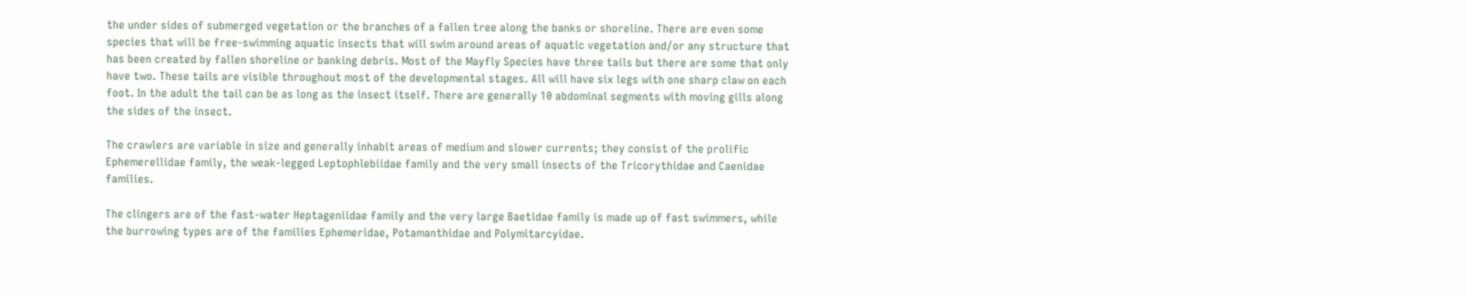the under sides of submerged vegetation or the branches of a fallen tree along the banks or shoreline. There are even some species that will be free-swimming aquatic insects that will swim around areas of aquatic vegetation and/or any structure that has been created by fallen shoreline or banking debris. Most of the Mayfly Species have three tails but there are some that only have two. These tails are visible throughout most of the developmental stages. All will have six legs with one sharp claw on each foot. In the adult the tail can be as long as the insect itself. There are generally 10 abdominal segments with moving gills along the sides of the insect.

The crawlers are variable in size and generally inhabit areas of medium and slower currents; they consist of the prolific Ephemerellidae family, the weak-legged Leptophlebiidae family and the very small insects of the Tricorythidae and Caenidae families.

The clingers are of the fast-water Heptageniidae family and the very large Baetidae family is made up of fast swimmers, while the burrowing types are of the families Ephemeridae, Potamanthidae and Polymitarcyidae.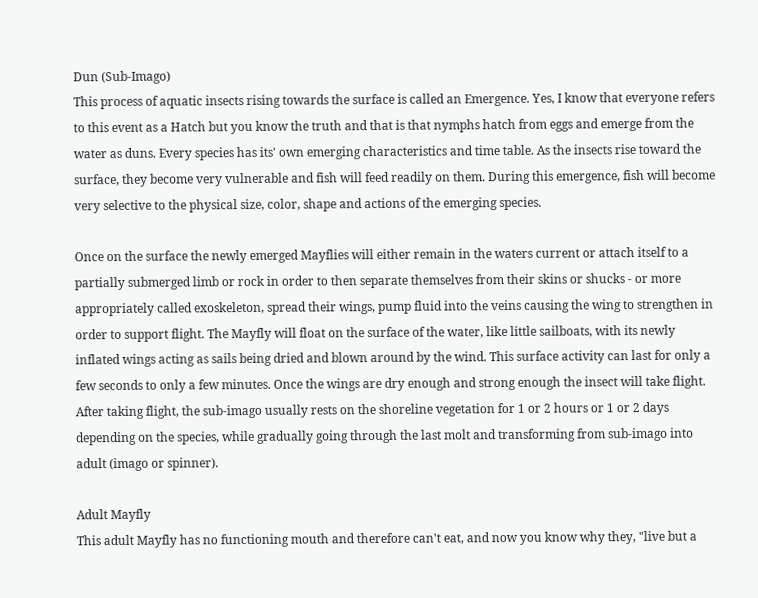Dun (Sub-Imago)
This process of aquatic insects rising towards the surface is called an Emergence. Yes, I know that everyone refers to this event as a Hatch but you know the truth and that is that nymphs hatch from eggs and emerge from the water as duns. Every species has its' own emerging characteristics and time table. As the insects rise toward the surface, they become very vulnerable and fish will feed readily on them. During this emergence, fish will become very selective to the physical size, color, shape and actions of the emerging species.

Once on the surface the newly emerged Mayflies will either remain in the waters current or attach itself to a partially submerged limb or rock in order to then separate themselves from their skins or shucks - or more appropriately called exoskeleton, spread their wings, pump fluid into the veins causing the wing to strengthen in order to support flight. The Mayfly will float on the surface of the water, like little sailboats, with its newly inflated wings acting as sails being dried and blown around by the wind. This surface activity can last for only a few seconds to only a few minutes. Once the wings are dry enough and strong enough the insect will take flight. After taking flight, the sub-imago usually rests on the shoreline vegetation for 1 or 2 hours or 1 or 2 days depending on the species, while gradually going through the last molt and transforming from sub-imago into adult (imago or spinner).

Adult Mayfly
This adult Mayfly has no functioning mouth and therefore can't eat, and now you know why they, "live but a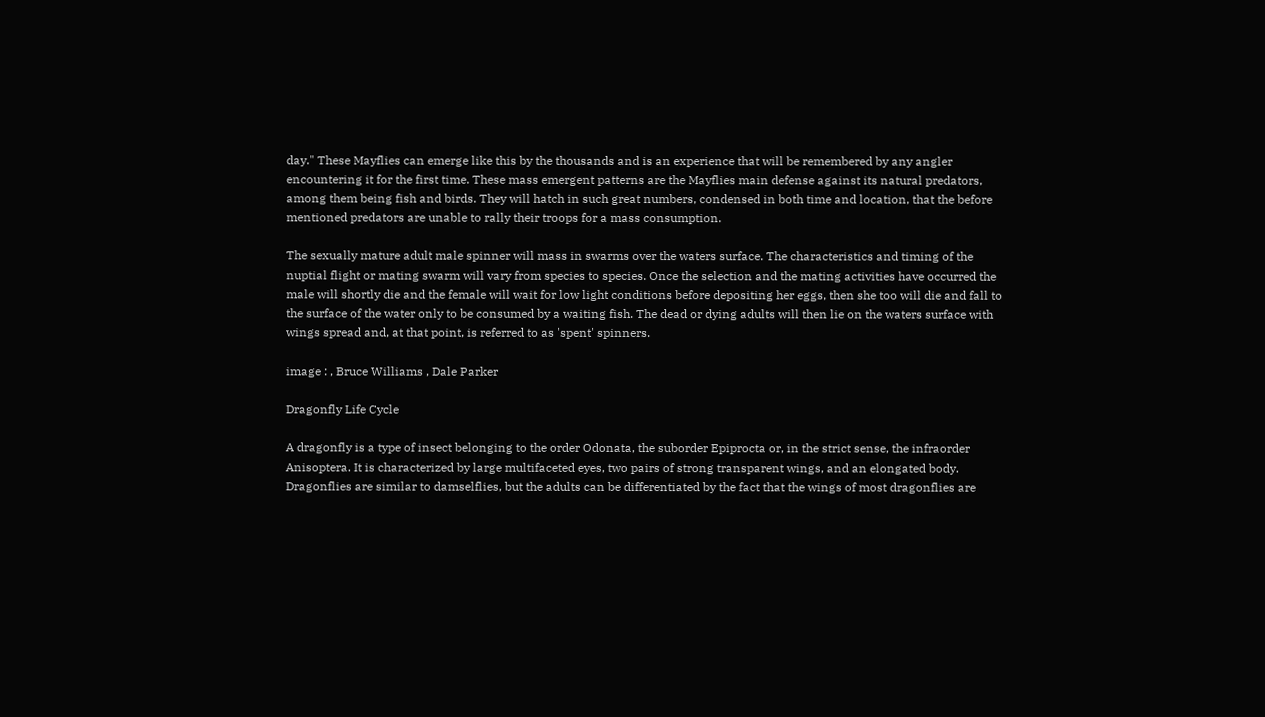day." These Mayflies can emerge like this by the thousands and is an experience that will be remembered by any angler encountering it for the first time. These mass emergent patterns are the Mayflies main defense against its natural predators, among them being fish and birds. They will hatch in such great numbers, condensed in both time and location, that the before mentioned predators are unable to rally their troops for a mass consumption.

The sexually mature adult male spinner will mass in swarms over the waters surface. The characteristics and timing of the nuptial flight or mating swarm will vary from species to species. Once the selection and the mating activities have occurred the male will shortly die and the female will wait for low light conditions before depositing her eggs, then she too will die and fall to the surface of the water only to be consumed by a waiting fish. The dead or dying adults will then lie on the waters surface with wings spread and, at that point, is referred to as 'spent' spinners.

image : , Bruce Williams , Dale Parker

Dragonfly Life Cycle

A dragonfly is a type of insect belonging to the order Odonata, the suborder Epiprocta or, in the strict sense, the infraorder Anisoptera. It is characterized by large multifaceted eyes, two pairs of strong transparent wings, and an elongated body. Dragonflies are similar to damselflies, but the adults can be differentiated by the fact that the wings of most dragonflies are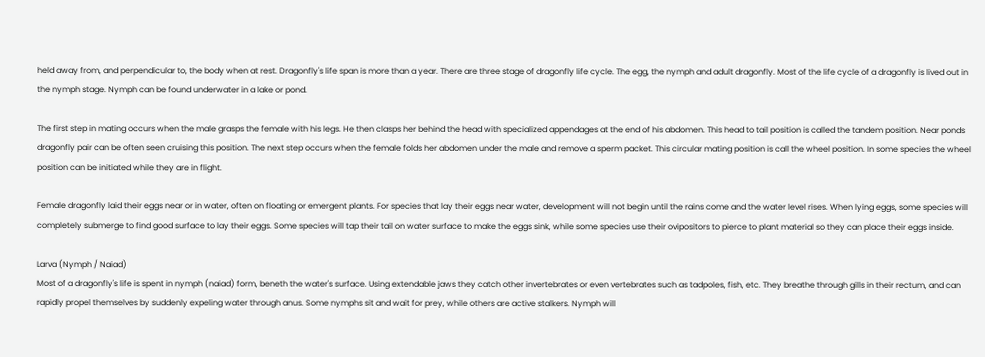held away from, and perpendicular to, the body when at rest. Dragonfly's life span is more than a year. There are three stage of dragonfly life cycle. The egg, the nymph and adult dragonfly. Most of the life cycle of a dragonfly is lived out in the nymph stage. Nymph can be found underwater in a lake or pond.

The first step in mating occurs when the male grasps the female with his legs. He then clasps her behind the head with specialized appendages at the end of his abdomen. This head to tail position is called the tandem position. Near ponds dragonfly pair can be often seen cruising this position. The next step occurs when the female folds her abdomen under the male and remove a sperm packet. This circular mating position is call the wheel position. In some species the wheel position can be initiated while they are in flight.

Female dragonfly laid their eggs near or in water, often on floating or emergent plants. For species that lay their eggs near water, development will not begin until the rains come and the water level rises. When lying eggs, some species will completely submerge to find good surface to lay their eggs. Some species will tap their tail on water surface to make the eggs sink, while some species use their ovipositors to pierce to plant material so they can place their eggs inside.

Larva (Nymph / Naiad)
Most of a dragonfly's life is spent in nymph (naiad) form, beneth the water's surface. Using extendable jaws they catch other invertebrates or even vertebrates such as tadpoles, fish, etc. They breathe through gills in their rectum, and can rapidly propel themselves by suddenly expeling water through anus. Some nymphs sit and wait for prey, while others are active stalkers. Nymph will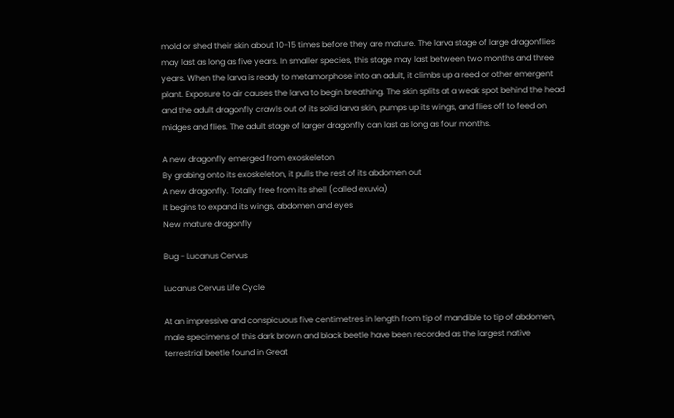mold or shed their skin about 10-15 times before they are mature. The larva stage of large dragonflies may last as long as five years. In smaller species, this stage may last between two months and three years. When the larva is ready to metamorphose into an adult, it climbs up a reed or other emergent plant. Exposure to air causes the larva to begin breathing. The skin splits at a weak spot behind the head and the adult dragonfly crawls out of its solid larva skin, pumps up its wings, and flies off to feed on midges and flies. The adult stage of larger dragonfly can last as long as four months.

A new dragonfly emerged from exoskeleton
By grabing onto its exoskeleton, it pulls the rest of its abdomen out
A new dragonfly. Totally free from its shell (called exuvia)
It begins to expand its wings, abdomen and eyes
New mature dragonfly

Bug - Lucanus Cervus

Lucanus Cervus Life Cycle

At an impressive and conspicuous five centimetres in length from tip of mandible to tip of abdomen, male specimens of this dark brown and black beetle have been recorded as the largest native terrestrial beetle found in Great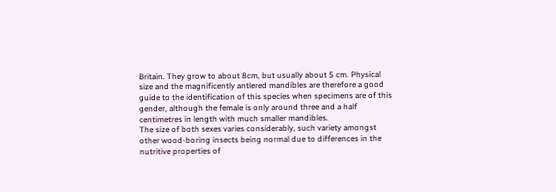Britain. They grow to about 8cm, but usually about 5 cm. Physical size and the magnificently antlered mandibles are therefore a good guide to the identification of this species when specimens are of this gender, although the female is only around three and a half centimetres in length with much smaller mandibles.
The size of both sexes varies considerably, such variety amongst other wood-boring insects being normal due to differences in the nutritive properties of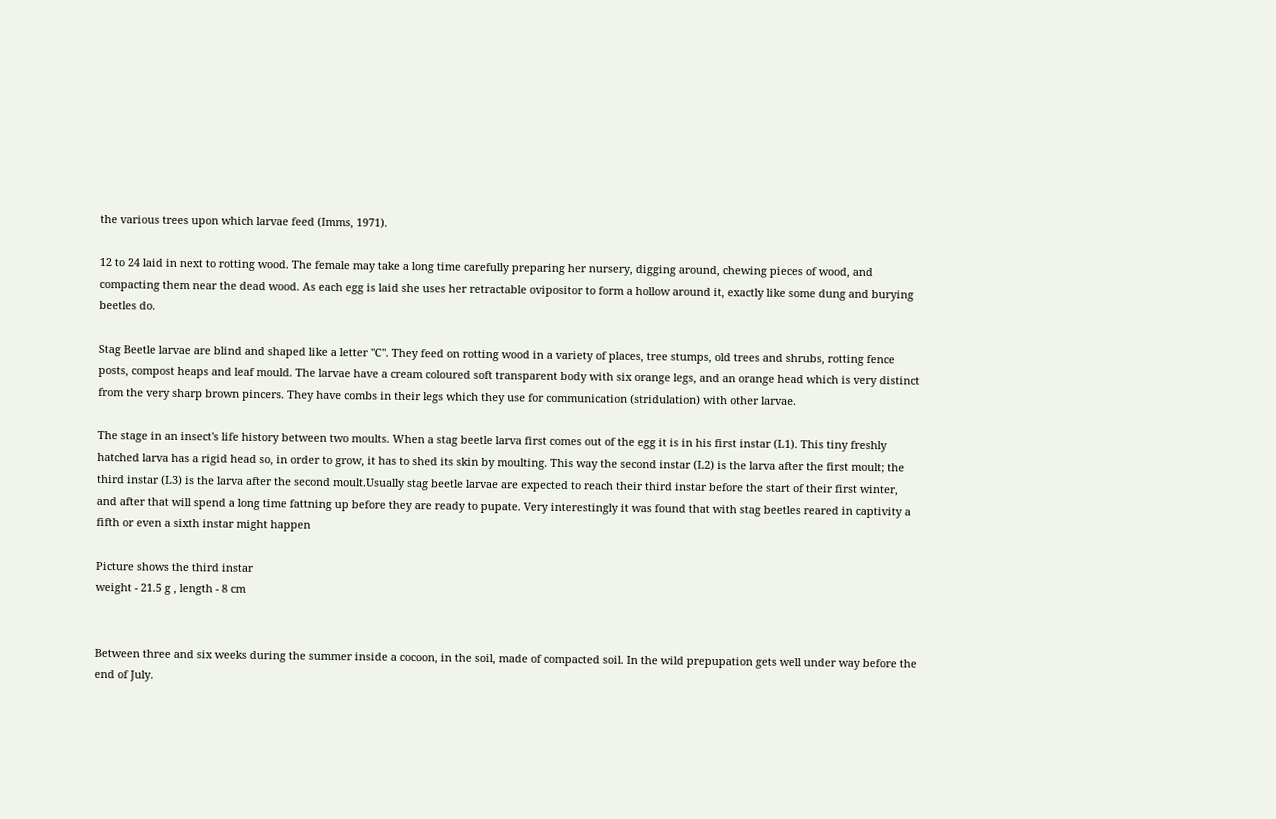the various trees upon which larvae feed (Imms, 1971).

12 to 24 laid in next to rotting wood. The female may take a long time carefully preparing her nursery, digging around, chewing pieces of wood, and compacting them near the dead wood. As each egg is laid she uses her retractable ovipositor to form a hollow around it, exactly like some dung and burying beetles do.

Stag Beetle larvae are blind and shaped like a letter "C". They feed on rotting wood in a variety of places, tree stumps, old trees and shrubs, rotting fence posts, compost heaps and leaf mould. The larvae have a cream coloured soft transparent body with six orange legs, and an orange head which is very distinct from the very sharp brown pincers. They have combs in their legs which they use for communication (stridulation) with other larvae.

The stage in an insect's life history between two moults. When a stag beetle larva first comes out of the egg it is in his first instar (L1). This tiny freshly hatched larva has a rigid head so, in order to grow, it has to shed its skin by moulting. This way the second instar (L2) is the larva after the first moult; the third instar (L3) is the larva after the second moult.Usually stag beetle larvae are expected to reach their third instar before the start of their first winter, and after that will spend a long time fattning up before they are ready to pupate. Very interestingly it was found that with stag beetles reared in captivity a fifth or even a sixth instar might happen

Picture shows the third instar
weight - 21.5 g , length - 8 cm


Between three and six weeks during the summer inside a cocoon, in the soil, made of compacted soil. In the wild prepupation gets well under way before the end of July.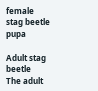female stag beetle pupa

Adult stag beetle
The adult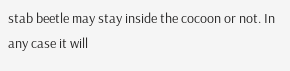stab beetle may stay inside the cocoon or not. In any case it will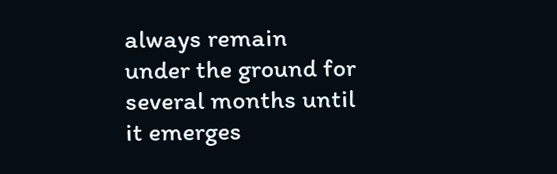always remain under the ground for several months until it emerges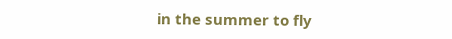in the summer to fly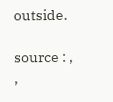outside.

source : , ,